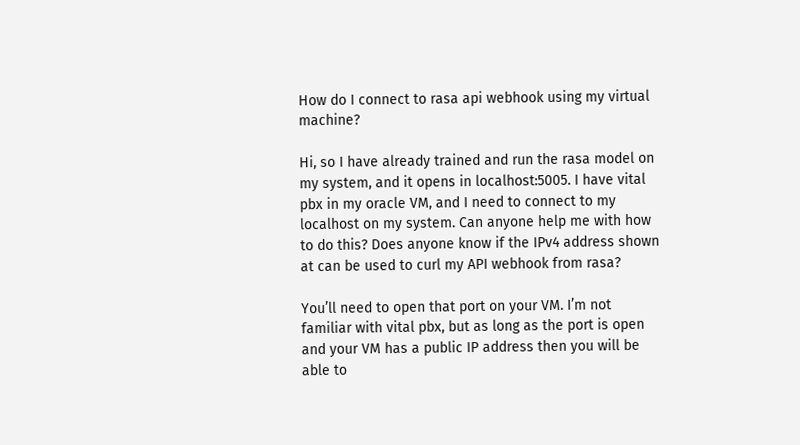How do I connect to rasa api webhook using my virtual machine?

Hi, so I have already trained and run the rasa model on my system, and it opens in localhost:5005. I have vital pbx in my oracle VM, and I need to connect to my localhost on my system. Can anyone help me with how to do this? Does anyone know if the IPv4 address shown at can be used to curl my API webhook from rasa?

You’ll need to open that port on your VM. I’m not familiar with vital pbx, but as long as the port is open and your VM has a public IP address then you will be able to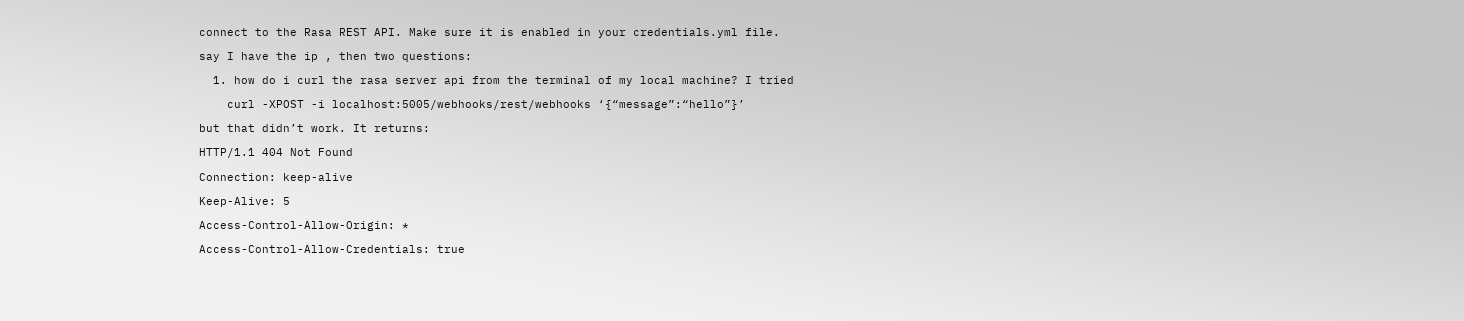connect to the Rasa REST API. Make sure it is enabled in your credentials.yml file.

say I have the ip , then two questions:

  1. how do i curl the rasa server api from the terminal of my local machine? I tried

    curl -XPOST -i localhost:5005/webhooks/rest/webhooks ‘{“message”:“hello”}’

but that didn’t work. It returns:

HTTP/1.1 404 Not Found

Connection: keep-alive

Keep-Alive: 5

Access-Control-Allow-Origin: *

Access-Control-Allow-Credentials: true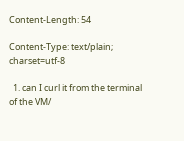Content-Length: 54

Content-Type: text/plain; charset=utf-8

  1. can I curl it from the terminal of the VM/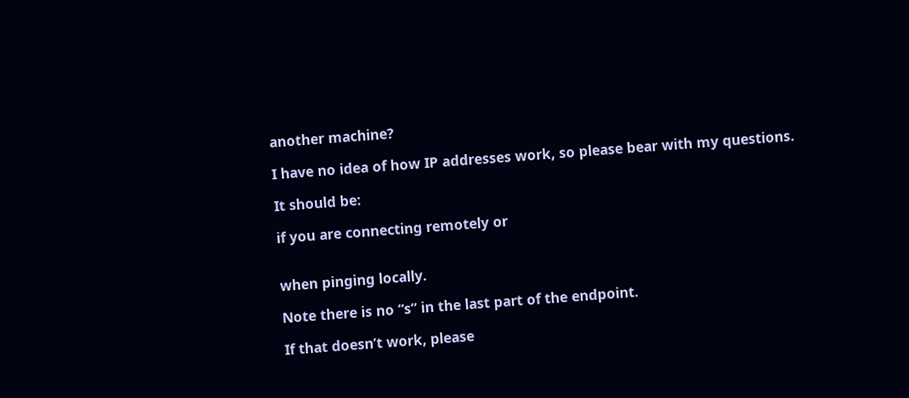another machine?

I have no idea of how IP addresses work, so please bear with my questions.

It should be:

if you are connecting remotely or


when pinging locally.

Note there is no “s” in the last part of the endpoint.

If that doesn’t work, please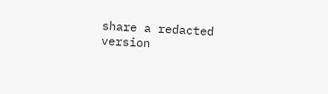share a redacted version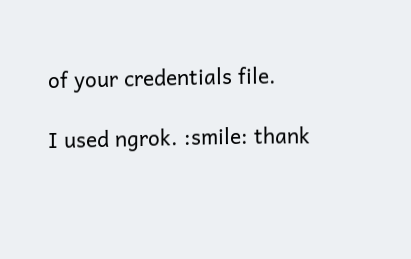of your credentials file.

I used ngrok. :smile: thank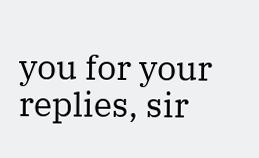you for your replies, sir